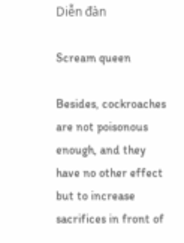Diễn đàn

Scream queen

Besides, cockroaches are not poisonous enough, and they have no other effect but to increase sacrifices in front of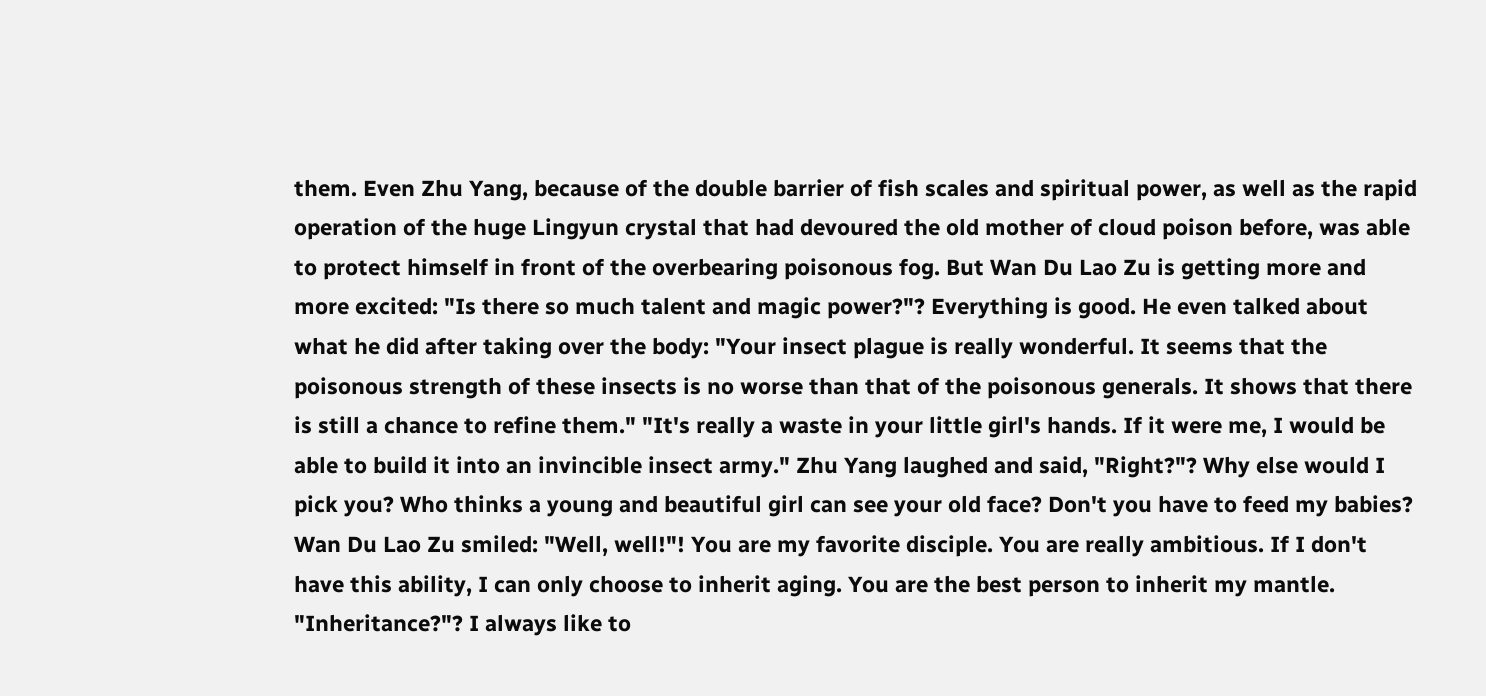them. Even Zhu Yang, because of the double barrier of fish scales and spiritual power, as well as the rapid operation of the huge Lingyun crystal that had devoured the old mother of cloud poison before, was able to protect himself in front of the overbearing poisonous fog. But Wan Du Lao Zu is getting more and more excited: "Is there so much talent and magic power?"? Everything is good. He even talked about what he did after taking over the body: "Your insect plague is really wonderful. It seems that the poisonous strength of these insects is no worse than that of the poisonous generals. It shows that there is still a chance to refine them." "It's really a waste in your little girl's hands. If it were me, I would be able to build it into an invincible insect army." Zhu Yang laughed and said, "Right?"? Why else would I pick you? Who thinks a young and beautiful girl can see your old face? Don't you have to feed my babies? Wan Du Lao Zu smiled: "Well, well!"! You are my favorite disciple. You are really ambitious. If I don't have this ability, I can only choose to inherit aging. You are the best person to inherit my mantle. "Inheritance?"? I always like to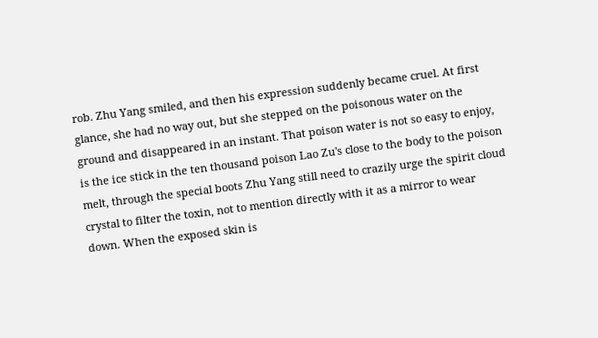rob. Zhu Yang smiled, and then his expression suddenly became cruel. At first glance, she had no way out, but she stepped on the poisonous water on the ground and disappeared in an instant. That poison water is not so easy to enjoy, is the ice stick in the ten thousand poison Lao Zu's close to the body to the poison melt, through the special boots Zhu Yang still need to crazily urge the spirit cloud crystal to filter the toxin, not to mention directly with it as a mirror to wear down. When the exposed skin is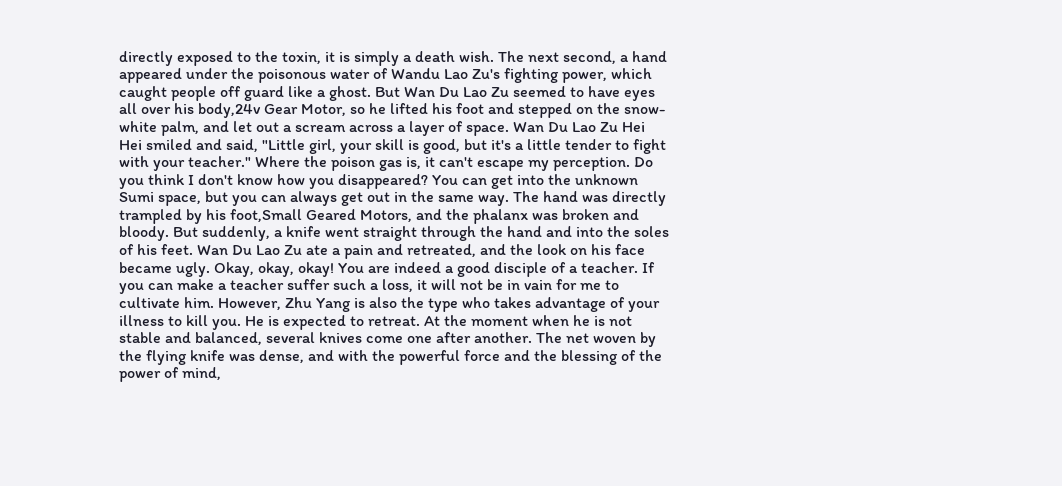directly exposed to the toxin, it is simply a death wish. The next second, a hand appeared under the poisonous water of Wandu Lao Zu's fighting power, which caught people off guard like a ghost. But Wan Du Lao Zu seemed to have eyes all over his body,24v Gear Motor, so he lifted his foot and stepped on the snow-white palm, and let out a scream across a layer of space. Wan Du Lao Zu Hei Hei smiled and said, "Little girl, your skill is good, but it's a little tender to fight with your teacher." Where the poison gas is, it can't escape my perception. Do you think I don't know how you disappeared? You can get into the unknown Sumi space, but you can always get out in the same way. The hand was directly trampled by his foot,Small Geared Motors, and the phalanx was broken and bloody. But suddenly, a knife went straight through the hand and into the soles of his feet. Wan Du Lao Zu ate a pain and retreated, and the look on his face became ugly. Okay, okay, okay! You are indeed a good disciple of a teacher. If you can make a teacher suffer such a loss, it will not be in vain for me to cultivate him. However, Zhu Yang is also the type who takes advantage of your illness to kill you. He is expected to retreat. At the moment when he is not stable and balanced, several knives come one after another. The net woven by the flying knife was dense, and with the powerful force and the blessing of the power of mind,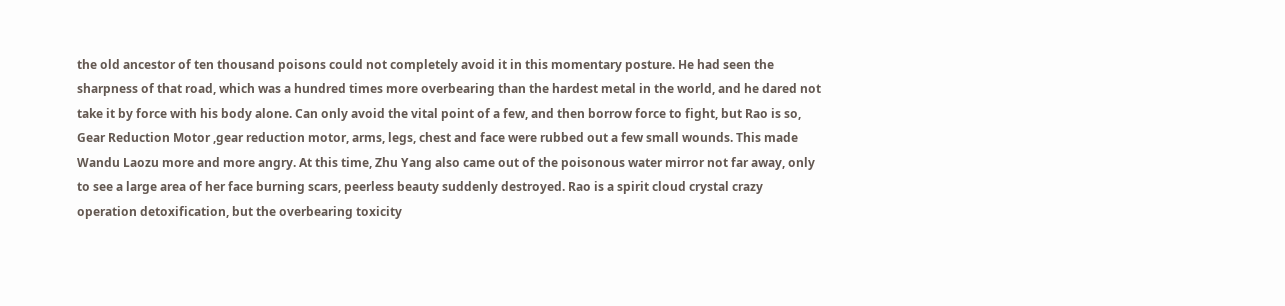the old ancestor of ten thousand poisons could not completely avoid it in this momentary posture. He had seen the sharpness of that road, which was a hundred times more overbearing than the hardest metal in the world, and he dared not take it by force with his body alone. Can only avoid the vital point of a few, and then borrow force to fight, but Rao is so, Gear Reduction Motor ,gear reduction motor, arms, legs, chest and face were rubbed out a few small wounds. This made Wandu Laozu more and more angry. At this time, Zhu Yang also came out of the poisonous water mirror not far away, only to see a large area of her face burning scars, peerless beauty suddenly destroyed. Rao is a spirit cloud crystal crazy operation detoxification, but the overbearing toxicity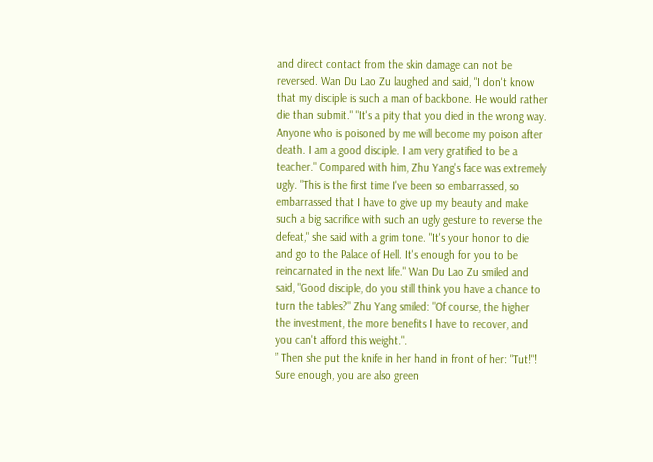and direct contact from the skin damage can not be reversed. Wan Du Lao Zu laughed and said, "I don't know that my disciple is such a man of backbone. He would rather die than submit." "It's a pity that you died in the wrong way. Anyone who is poisoned by me will become my poison after death. I am a good disciple. I am very gratified to be a teacher." Compared with him, Zhu Yang's face was extremely ugly. "This is the first time I've been so embarrassed, so embarrassed that I have to give up my beauty and make such a big sacrifice with such an ugly gesture to reverse the defeat," she said with a grim tone. "It's your honor to die and go to the Palace of Hell. It's enough for you to be reincarnated in the next life." Wan Du Lao Zu smiled and said, "Good disciple, do you still think you have a chance to turn the tables?" Zhu Yang smiled: "Of course, the higher the investment, the more benefits I have to recover, and you can't afford this weight.".
” Then she put the knife in her hand in front of her: "Tut!"! Sure enough, you are also green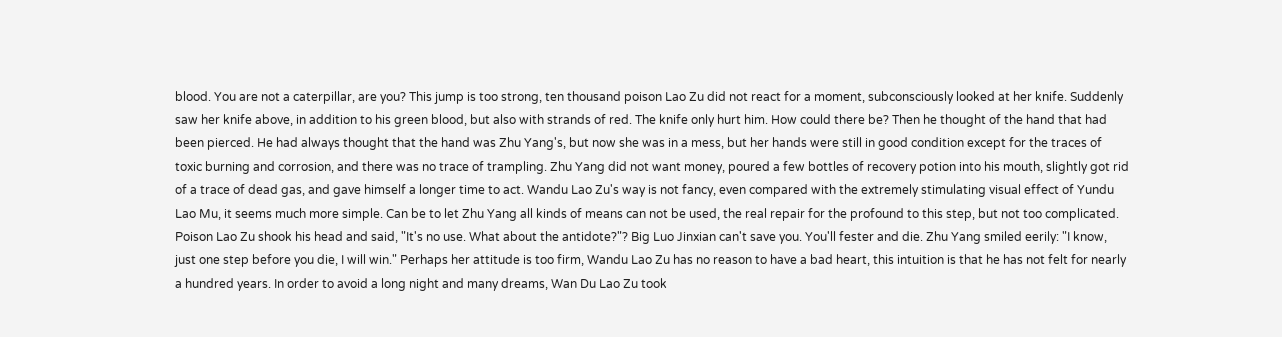blood. You are not a caterpillar, are you? This jump is too strong, ten thousand poison Lao Zu did not react for a moment, subconsciously looked at her knife. Suddenly saw her knife above, in addition to his green blood, but also with strands of red. The knife only hurt him. How could there be? Then he thought of the hand that had been pierced. He had always thought that the hand was Zhu Yang's, but now she was in a mess, but her hands were still in good condition except for the traces of toxic burning and corrosion, and there was no trace of trampling. Zhu Yang did not want money, poured a few bottles of recovery potion into his mouth, slightly got rid of a trace of dead gas, and gave himself a longer time to act. Wandu Lao Zu's way is not fancy, even compared with the extremely stimulating visual effect of Yundu Lao Mu, it seems much more simple. Can be to let Zhu Yang all kinds of means can not be used, the real repair for the profound to this step, but not too complicated. Poison Lao Zu shook his head and said, "It's no use. What about the antidote?"? Big Luo Jinxian can't save you. You'll fester and die. Zhu Yang smiled eerily: "I know, just one step before you die, I will win." Perhaps her attitude is too firm, Wandu Lao Zu has no reason to have a bad heart, this intuition is that he has not felt for nearly a hundred years. In order to avoid a long night and many dreams, Wan Du Lao Zu took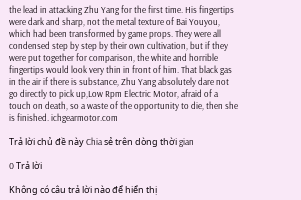the lead in attacking Zhu Yang for the first time. His fingertips were dark and sharp, not the metal texture of Bai Youyou, which had been transformed by game props. They were all condensed step by step by their own cultivation, but if they were put together for comparison, the white and horrible fingertips would look very thin in front of him. That black gas in the air if there is substance, Zhu Yang absolutely dare not go directly to pick up,Low Rpm Electric Motor, afraid of a touch on death, so a waste of the opportunity to die, then she is finished. ichgearmotor.com

Trả lời chủ đề này Chia sẻ trên dòng thời gian

0 Trả lời

Không có câu trả lời nào để hiển thị